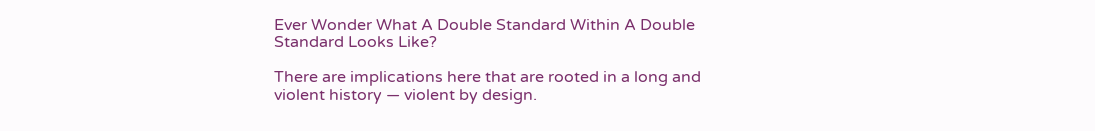Ever Wonder What A Double Standard Within A Double Standard Looks Like?

There are implications here that are rooted in a long and violent history — violent by design.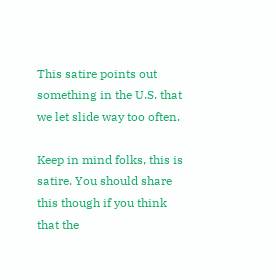This satire points out something in the U.S. that we let slide way too often.

Keep in mind folks, this is satire. You should share this though if you think that the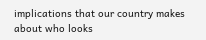implications that our country makes about who looks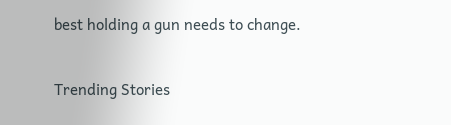best holding a gun needs to change.

Trending Stories